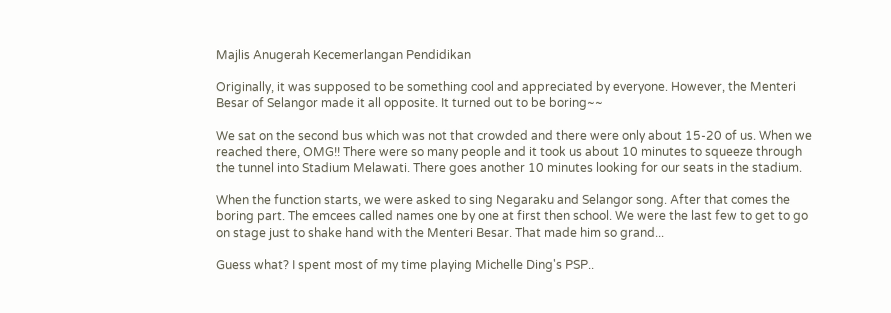Majlis Anugerah Kecemerlangan Pendidikan

Originally, it was supposed to be something cool and appreciated by everyone. However, the Menteri Besar of Selangor made it all opposite. It turned out to be boring~~

We sat on the second bus which was not that crowded and there were only about 15-20 of us. When we reached there, OMG!! There were so many people and it took us about 10 minutes to squeeze through the tunnel into Stadium Melawati. There goes another 10 minutes looking for our seats in the stadium.

When the function starts, we were asked to sing Negaraku and Selangor song. After that comes the boring part. The emcees called names one by one at first then school. We were the last few to get to go on stage just to shake hand with the Menteri Besar. That made him so grand...

Guess what? I spent most of my time playing Michelle Ding's PSP..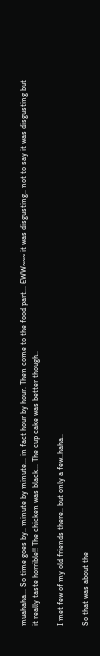muahaha... So time goes by.. minute by minute... in fact hour by hour. Then come to the food part... EWW~~~ it was disgusting.. not to say it was disgusting but it really taste horrible!! The chicken was black... The cup cake was better though..

I met few of my old friends there.. but only a few..haha..

So that was about the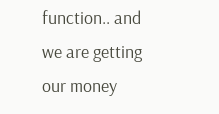function.. and we are getting our money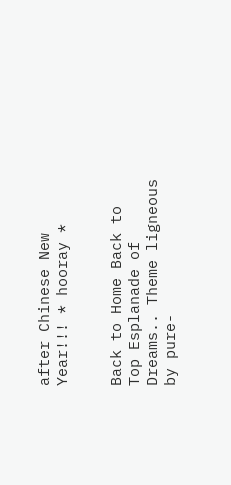after Chinese New Year!!! * hooray *


Back to Home Back to Top Esplanade of Dreams.. Theme ligneous by pure-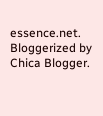essence.net. Bloggerized by Chica Blogger.